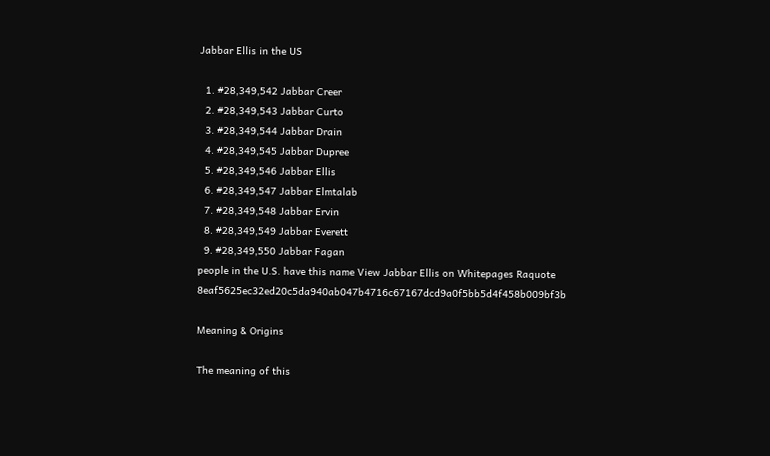Jabbar Ellis in the US

  1. #28,349,542 Jabbar Creer
  2. #28,349,543 Jabbar Curto
  3. #28,349,544 Jabbar Drain
  4. #28,349,545 Jabbar Dupree
  5. #28,349,546 Jabbar Ellis
  6. #28,349,547 Jabbar Elmtalab
  7. #28,349,548 Jabbar Ervin
  8. #28,349,549 Jabbar Everett
  9. #28,349,550 Jabbar Fagan
people in the U.S. have this name View Jabbar Ellis on Whitepages Raquote 8eaf5625ec32ed20c5da940ab047b4716c67167dcd9a0f5bb5d4f458b009bf3b

Meaning & Origins

The meaning of this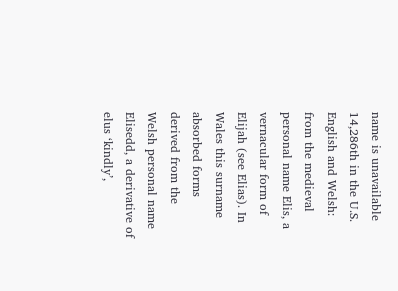name is unavailable
14,286th in the U.S.
English and Welsh: from the medieval personal name Elis, a vernacular form of Elijah (see Elias). In Wales this surname absorbed forms derived from the Welsh personal name Elisedd, a derivative of elus ‘kindly’,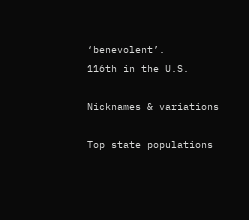‘benevolent’.
116th in the U.S.

Nicknames & variations

Top state populations